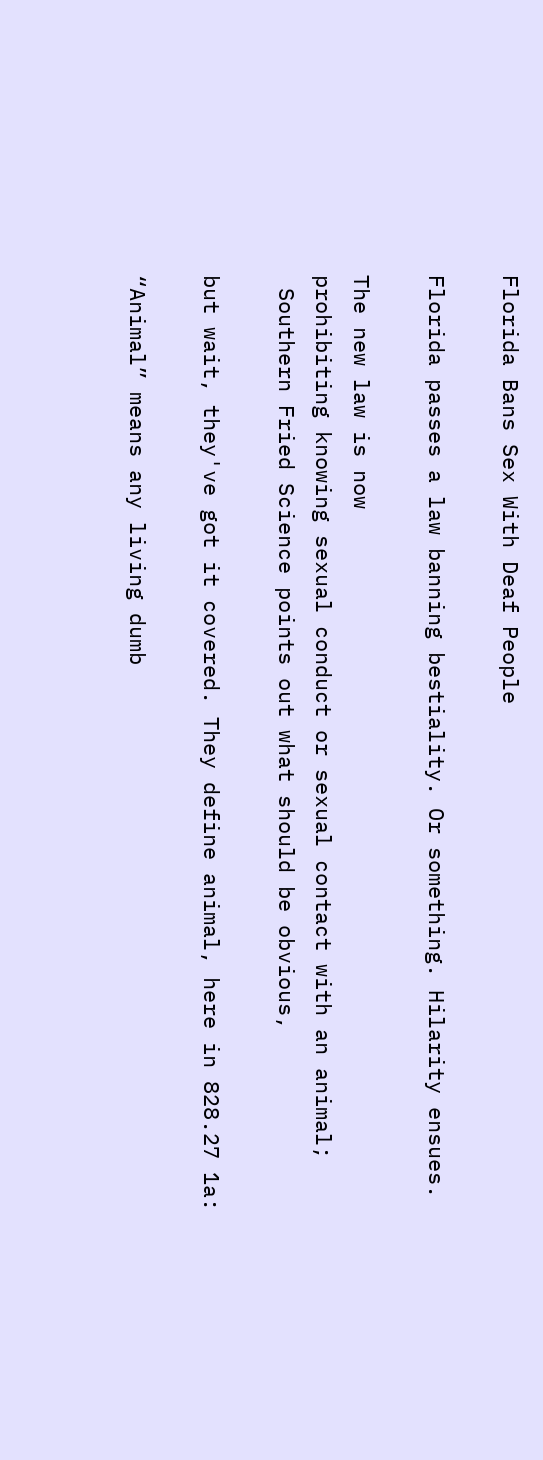Florida Bans Sex With Deaf People

Florida passes a law banning bestiality. Or something. Hilarity ensues.

The new law is now
prohibiting knowing sexual conduct or sexual contact with an animal;
 Southern Fried Science points out what should be obvious,

but wait, they've got it covered. They define animal, here in 828.27 1a:

“Animal” means any living dumb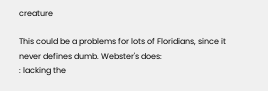creature

This could be a problems for lots of Floridians, since it never defines dumb. Webster's does:
: lacking the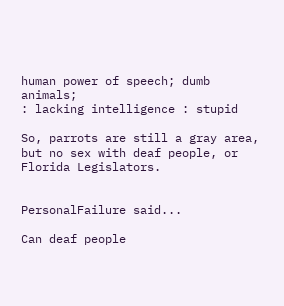human power of speech; dumb animals;
: lacking intelligence : stupid

So, parrots are still a gray area, but no sex with deaf people, or Florida Legislators.


PersonalFailure said...

Can deaf people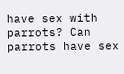have sex with parrots? Can parrots have sex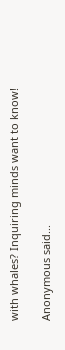with whales? Inquiring minds want to know!

Anonymous said...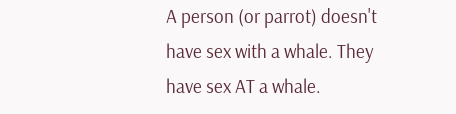A person (or parrot) doesn't have sex with a whale. They have sex AT a whale.